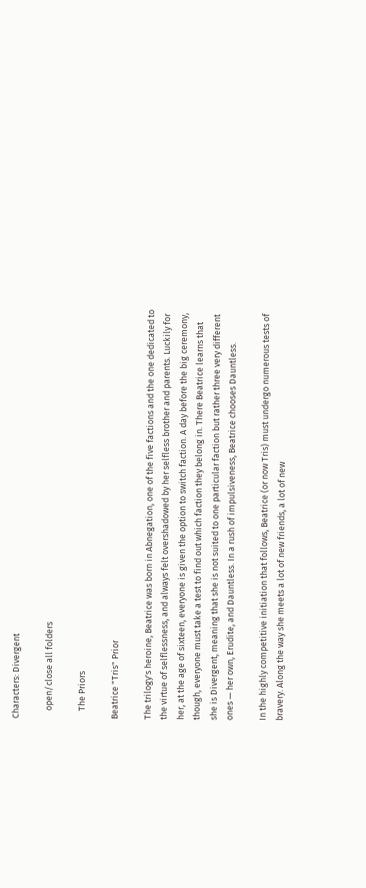Characters: Divergent

    open/close all folders

    The Priors

Beatrice "Tris" Prior

The trilogy's heroine, Beatrice was born in Abnegation, one of the five factions and the one dedicated to the virtue of selflessness, and always felt overshadowed by her selfless brother and parents. Luckily for her, at the age of sixteen, everyone is given the option to switch faction. A day before the big ceremony, though, everyone must take a test to find out which faction they belong in. There Beatrice learns that she is Divergent, meaning that she is not suited to one particular faction but rather three very different ones — her own, Erudite, and Dauntless. In a rush of impulsiveness, Beatrice chooses Dauntless.

In the highly competitive initiation that follows, Beatrice (or now Tris) must undergo numerous tests of bravery. Along the way she meets a lot of new friends, a lot of new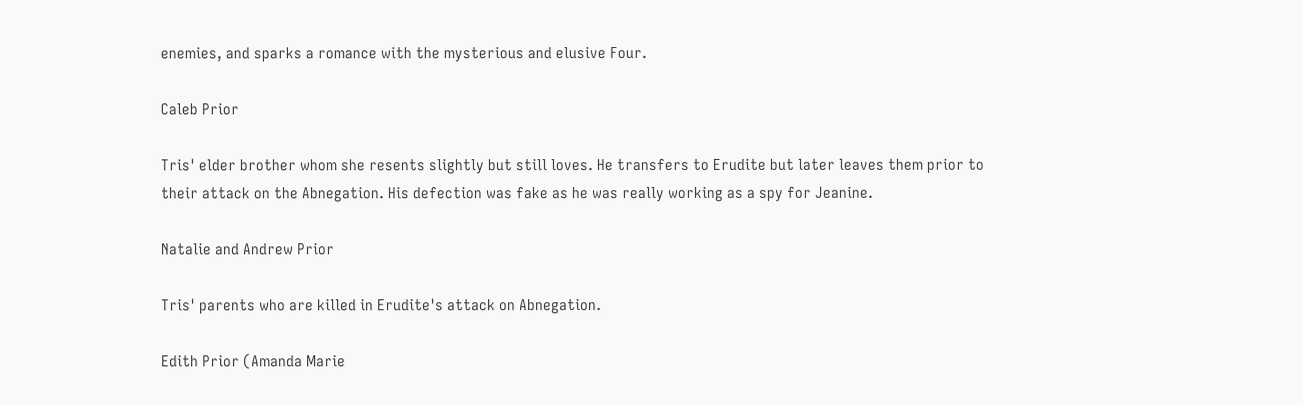enemies, and sparks a romance with the mysterious and elusive Four.

Caleb Prior

Tris' elder brother whom she resents slightly but still loves. He transfers to Erudite but later leaves them prior to their attack on the Abnegation. His defection was fake as he was really working as a spy for Jeanine.

Natalie and Andrew Prior

Tris' parents who are killed in Erudite's attack on Abnegation.

Edith Prior (Amanda Marie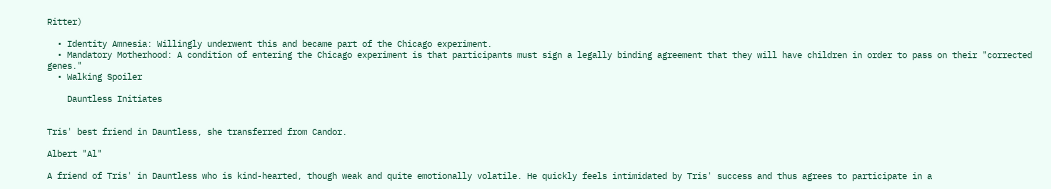Ritter)

  • Identity Amnesia: Willingly underwent this and became part of the Chicago experiment.
  • Mandatory Motherhood: A condition of entering the Chicago experiment is that participants must sign a legally binding agreement that they will have children in order to pass on their "corrected genes."
  • Walking Spoiler

    Dauntless Initiates


Tris' best friend in Dauntless, she transferred from Candor.

Albert "Al"

A friend of Tris' in Dauntless who is kind-hearted, though weak and quite emotionally volatile. He quickly feels intimidated by Tris' success and thus agrees to participate in a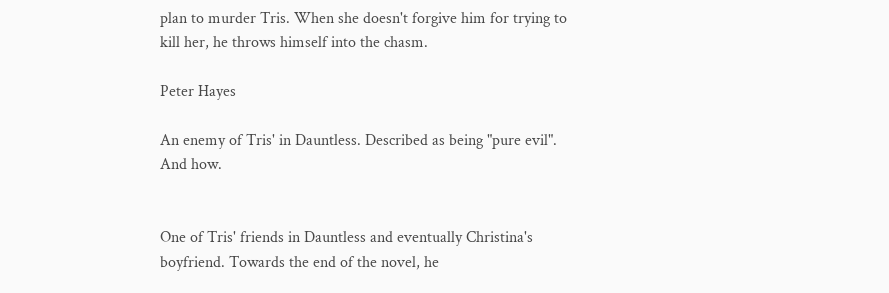plan to murder Tris. When she doesn't forgive him for trying to kill her, he throws himself into the chasm.

Peter Hayes

An enemy of Tris' in Dauntless. Described as being "pure evil". And how.


One of Tris' friends in Dauntless and eventually Christina's boyfriend. Towards the end of the novel, he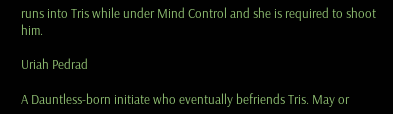runs into Tris while under Mind Control and she is required to shoot him.

Uriah Pedrad

A Dauntless-born initiate who eventually befriends Tris. May or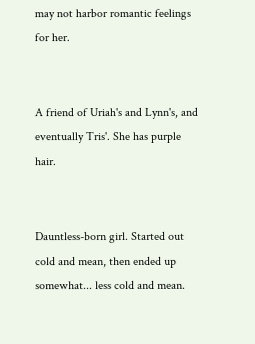may not harbor romantic feelings for her.


A friend of Uriah's and Lynn's, and eventually Tris'. She has purple hair.


Dauntless-born girl. Started out cold and mean, then ended up somewhat... less cold and mean.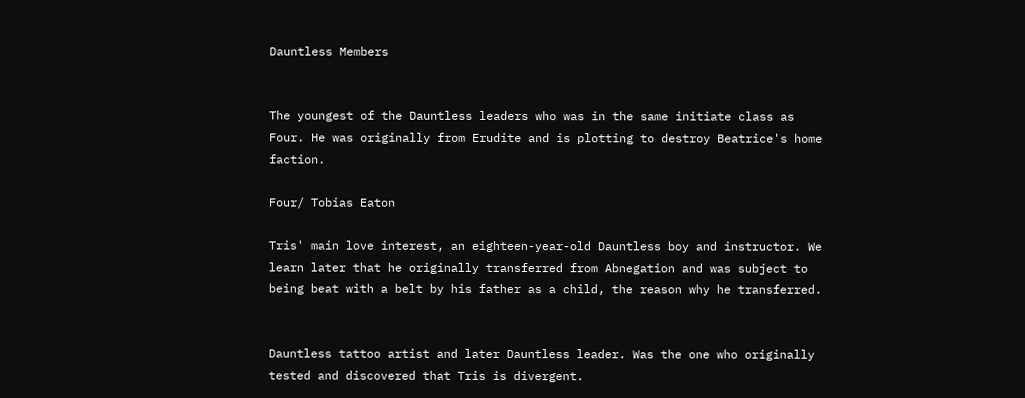Dauntless Members


The youngest of the Dauntless leaders who was in the same initiate class as Four. He was originally from Erudite and is plotting to destroy Beatrice's home faction.

Four/ Tobias Eaton

Tris' main love interest, an eighteen-year-old Dauntless boy and instructor. We learn later that he originally transferred from Abnegation and was subject to being beat with a belt by his father as a child, the reason why he transferred.


Dauntless tattoo artist and later Dauntless leader. Was the one who originally tested and discovered that Tris is divergent.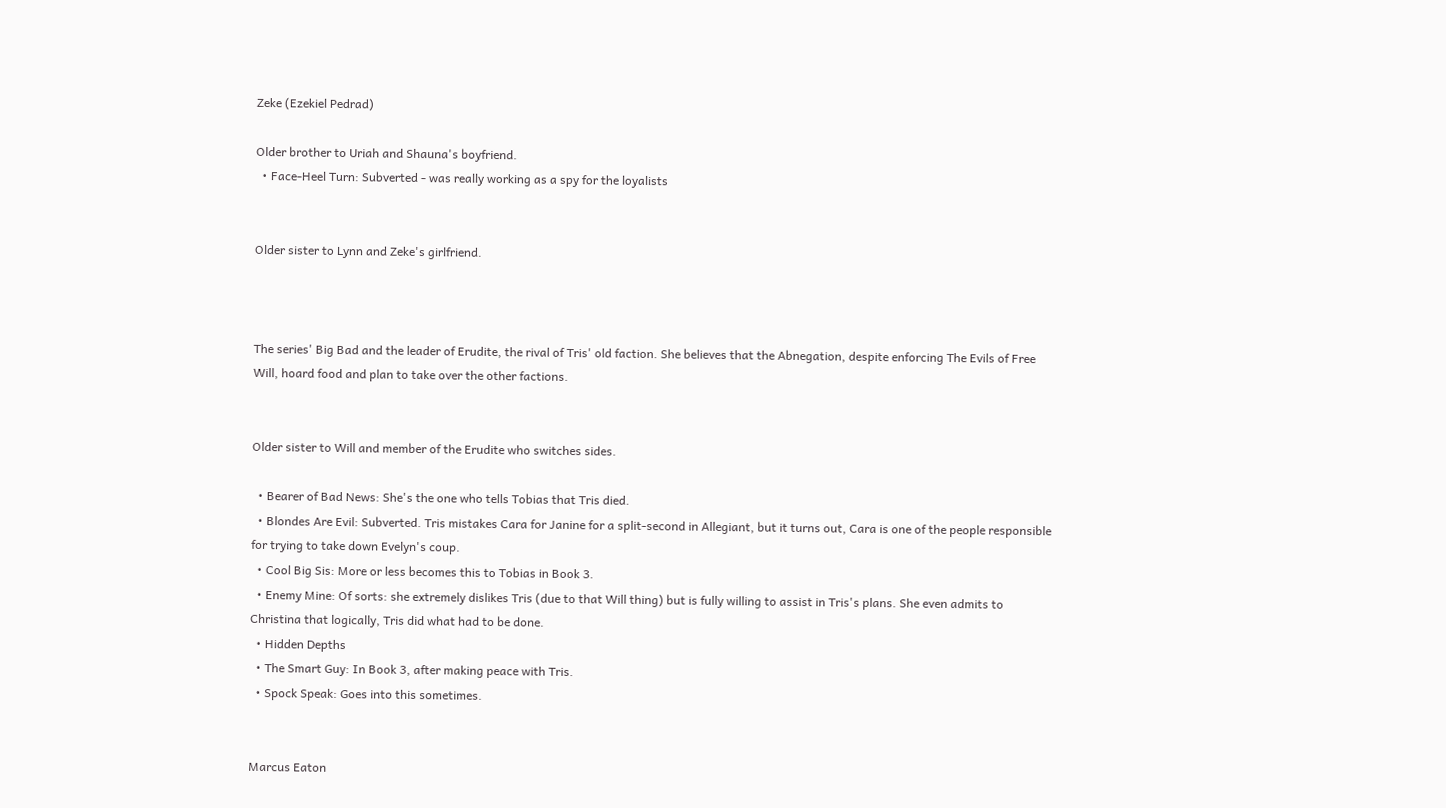Zeke (Ezekiel Pedrad)

Older brother to Uriah and Shauna's boyfriend.
  • Face-Heel Turn: Subverted - was really working as a spy for the loyalists


Older sister to Lynn and Zeke's girlfriend.



The series' Big Bad and the leader of Erudite, the rival of Tris' old faction. She believes that the Abnegation, despite enforcing The Evils of Free Will, hoard food and plan to take over the other factions.


Older sister to Will and member of the Erudite who switches sides.

  • Bearer of Bad News: She's the one who tells Tobias that Tris died.
  • Blondes Are Evil: Subverted. Tris mistakes Cara for Janine for a split-second in Allegiant, but it turns out, Cara is one of the people responsible for trying to take down Evelyn's coup.
  • Cool Big Sis: More or less becomes this to Tobias in Book 3.
  • Enemy Mine: Of sorts: she extremely dislikes Tris (due to that Will thing) but is fully willing to assist in Tris's plans. She even admits to Christina that logically, Tris did what had to be done.
  • Hidden Depths
  • The Smart Guy: In Book 3, after making peace with Tris.
  • Spock Speak: Goes into this sometimes.


Marcus Eaton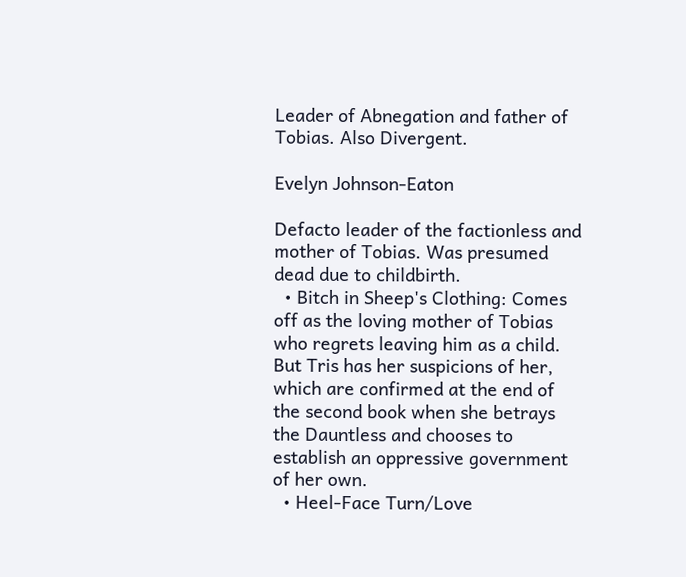Leader of Abnegation and father of Tobias. Also Divergent.

Evelyn Johnson-Eaton

Defacto leader of the factionless and mother of Tobias. Was presumed dead due to childbirth.
  • Bitch in Sheep's Clothing: Comes off as the loving mother of Tobias who regrets leaving him as a child. But Tris has her suspicions of her, which are confirmed at the end of the second book when she betrays the Dauntless and chooses to establish an oppressive government of her own.
  • Heel-Face Turn/Love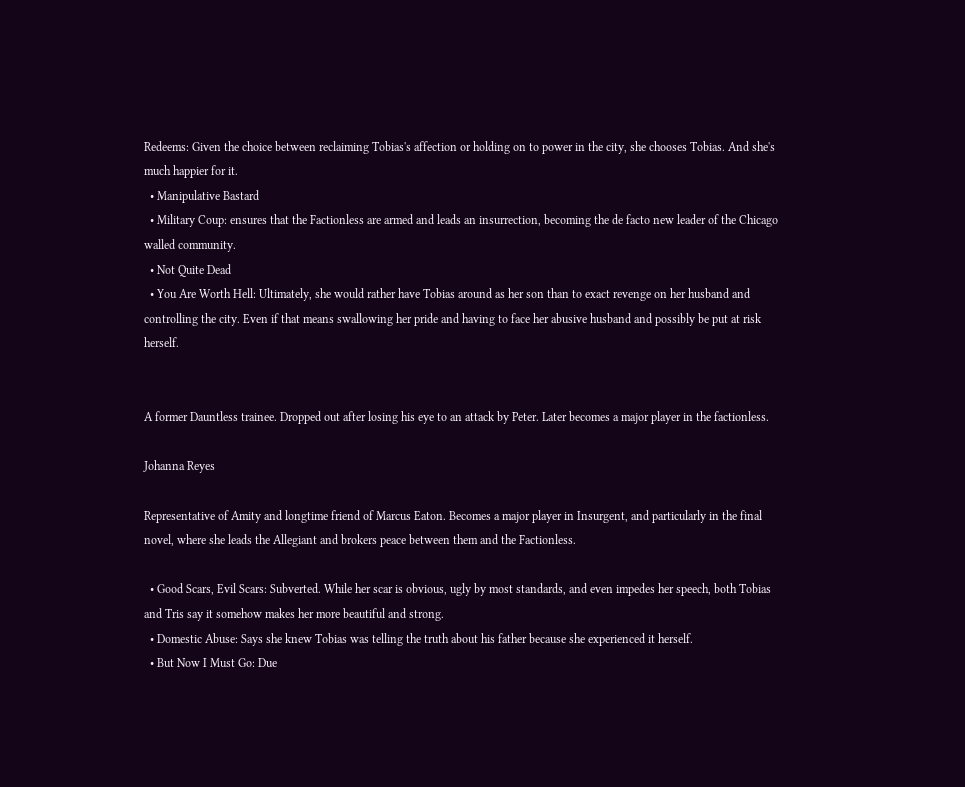Redeems: Given the choice between reclaiming Tobias's affection or holding on to power in the city, she chooses Tobias. And she's much happier for it.
  • Manipulative Bastard
  • Military Coup: ensures that the Factionless are armed and leads an insurrection, becoming the de facto new leader of the Chicago walled community.
  • Not Quite Dead
  • You Are Worth Hell: Ultimately, she would rather have Tobias around as her son than to exact revenge on her husband and controlling the city. Even if that means swallowing her pride and having to face her abusive husband and possibly be put at risk herself.


A former Dauntless trainee. Dropped out after losing his eye to an attack by Peter. Later becomes a major player in the factionless.

Johanna Reyes

Representative of Amity and longtime friend of Marcus Eaton. Becomes a major player in Insurgent, and particularly in the final novel, where she leads the Allegiant and brokers peace between them and the Factionless.

  • Good Scars, Evil Scars: Subverted. While her scar is obvious, ugly by most standards, and even impedes her speech, both Tobias and Tris say it somehow makes her more beautiful and strong.
  • Domestic Abuse: Says she knew Tobias was telling the truth about his father because she experienced it herself.
  • But Now I Must Go: Due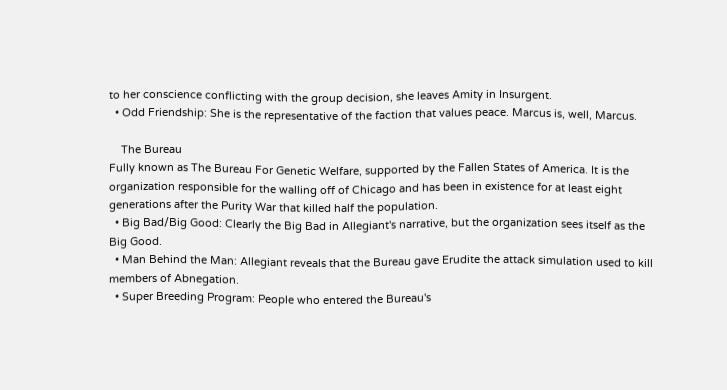to her conscience conflicting with the group decision, she leaves Amity in Insurgent.
  • Odd Friendship: She is the representative of the faction that values peace. Marcus is, well, Marcus.

    The Bureau
Fully known as The Bureau For Genetic Welfare, supported by the Fallen States of America. It is the organization responsible for the walling off of Chicago and has been in existence for at least eight generations after the Purity War that killed half the population.
  • Big Bad/Big Good: Clearly the Big Bad in Allegiant's narrative, but the organization sees itself as the Big Good.
  • Man Behind the Man: Allegiant reveals that the Bureau gave Erudite the attack simulation used to kill members of Abnegation.
  • Super Breeding Program: People who entered the Bureau's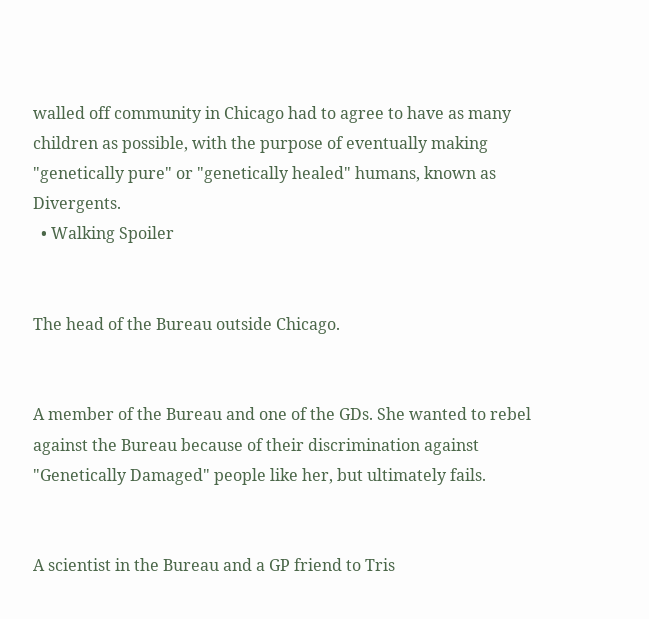walled off community in Chicago had to agree to have as many children as possible, with the purpose of eventually making "genetically pure" or "genetically healed" humans, known as Divergents.
  • Walking Spoiler


The head of the Bureau outside Chicago.


A member of the Bureau and one of the GDs. She wanted to rebel against the Bureau because of their discrimination against "Genetically Damaged" people like her, but ultimately fails.


A scientist in the Bureau and a GP friend to Tris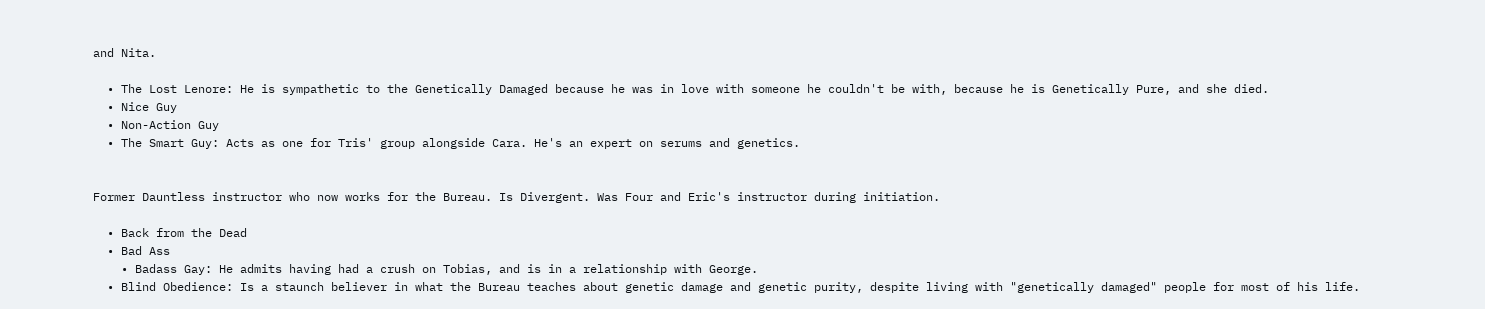and Nita.

  • The Lost Lenore: He is sympathetic to the Genetically Damaged because he was in love with someone he couldn't be with, because he is Genetically Pure, and she died.
  • Nice Guy
  • Non-Action Guy
  • The Smart Guy: Acts as one for Tris' group alongside Cara. He's an expert on serums and genetics.


Former Dauntless instructor who now works for the Bureau. Is Divergent. Was Four and Eric's instructor during initiation.

  • Back from the Dead
  • Bad Ass
    • Badass Gay: He admits having had a crush on Tobias, and is in a relationship with George.
  • Blind Obedience: Is a staunch believer in what the Bureau teaches about genetic damage and genetic purity, despite living with "genetically damaged" people for most of his life.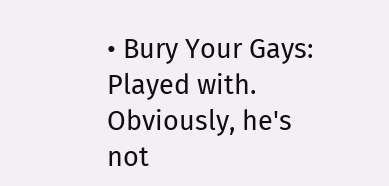• Bury Your Gays: Played with. Obviously, he's not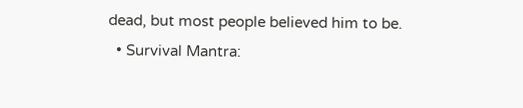dead, but most people believed him to be.
  • Survival Mantra: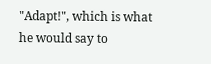"Adapt!", which is what he would say to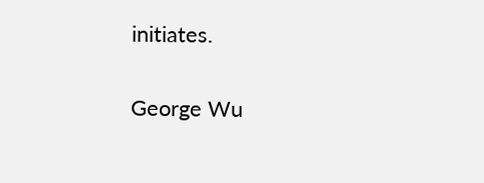initiates.

George Wu